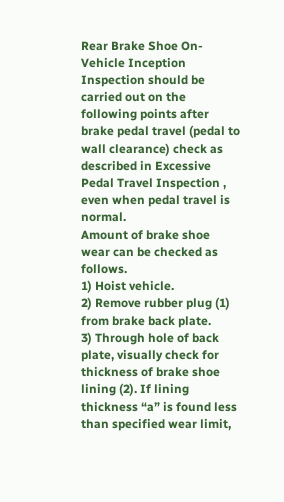Rear Brake Shoe On-Vehicle Inception
Inspection should be carried out on the following points after brake pedal travel (pedal to wall clearance) check as described in Excessive Pedal Travel Inspection , even when pedal travel is normal.
Amount of brake shoe wear can be checked as follows.
1) Hoist vehicle.
2) Remove rubber plug (1) from brake back plate.
3) Through hole of back plate, visually check for thickness of brake shoe lining (2). If lining thickness “a” is found less than specified wear limit,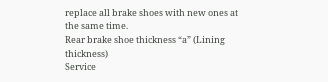replace all brake shoes with new ones at the same time.
Rear brake shoe thickness “a” (Lining thickness)
Service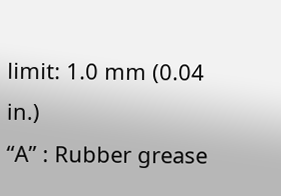limit: 1.0 mm (0.04 in.)
“A” : Rubber grease